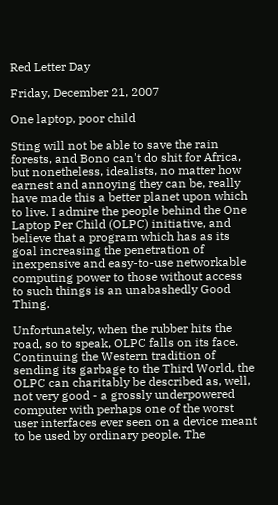Red Letter Day

Friday, December 21, 2007

One laptop, poor child

Sting will not be able to save the rain forests, and Bono can't do shit for Africa, but nonetheless, idealists, no matter how earnest and annoying they can be, really have made this a better planet upon which to live. I admire the people behind the One Laptop Per Child (OLPC) initiative, and believe that a program which has as its goal increasing the penetration of inexpensive and easy-to-use networkable computing power to those without access to such things is an unabashedly Good Thing.

Unfortunately, when the rubber hits the road, so to speak, OLPC falls on its face. Continuing the Western tradition of sending its garbage to the Third World, the OLPC can charitably be described as, well, not very good - a grossly underpowered computer with perhaps one of the worst user interfaces ever seen on a device meant to be used by ordinary people. The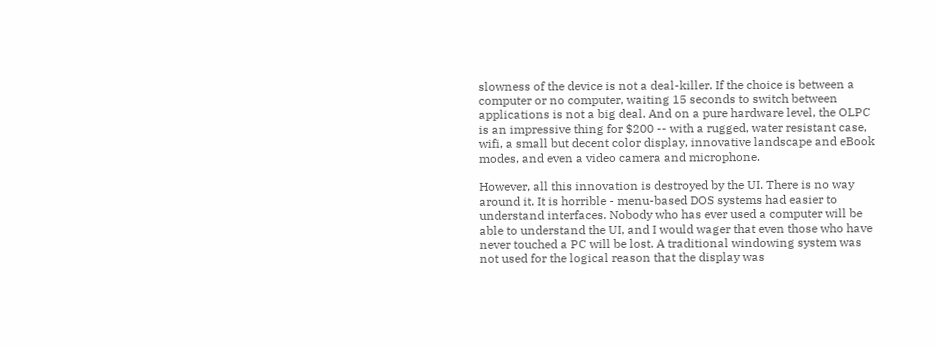slowness of the device is not a deal-killer. If the choice is between a computer or no computer, waiting 15 seconds to switch between applications is not a big deal. And on a pure hardware level, the OLPC is an impressive thing for $200 -- with a rugged, water resistant case, wifi, a small but decent color display, innovative landscape and eBook modes, and even a video camera and microphone.

However, all this innovation is destroyed by the UI. There is no way around it. It is horrible - menu-based DOS systems had easier to understand interfaces. Nobody who has ever used a computer will be able to understand the UI, and I would wager that even those who have never touched a PC will be lost. A traditional windowing system was not used for the logical reason that the display was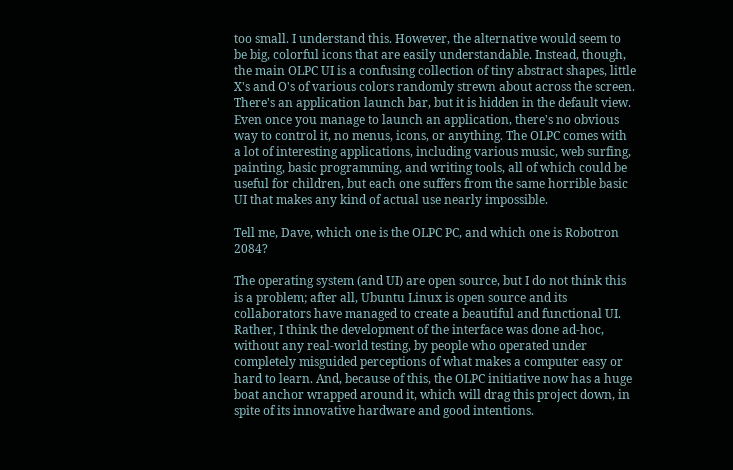too small. I understand this. However, the alternative would seem to be big, colorful icons that are easily understandable. Instead, though, the main OLPC UI is a confusing collection of tiny abstract shapes, little X's and O's of various colors randomly strewn about across the screen. There's an application launch bar, but it is hidden in the default view. Even once you manage to launch an application, there's no obvious way to control it, no menus, icons, or anything. The OLPC comes with a lot of interesting applications, including various music, web surfing, painting, basic programming, and writing tools, all of which could be useful for children, but each one suffers from the same horrible basic UI that makes any kind of actual use nearly impossible.

Tell me, Dave, which one is the OLPC PC, and which one is Robotron 2084?

The operating system (and UI) are open source, but I do not think this is a problem; after all, Ubuntu Linux is open source and its collaborators have managed to create a beautiful and functional UI. Rather, I think the development of the interface was done ad-hoc, without any real-world testing, by people who operated under completely misguided perceptions of what makes a computer easy or hard to learn. And, because of this, the OLPC initiative now has a huge boat anchor wrapped around it, which will drag this project down, in spite of its innovative hardware and good intentions.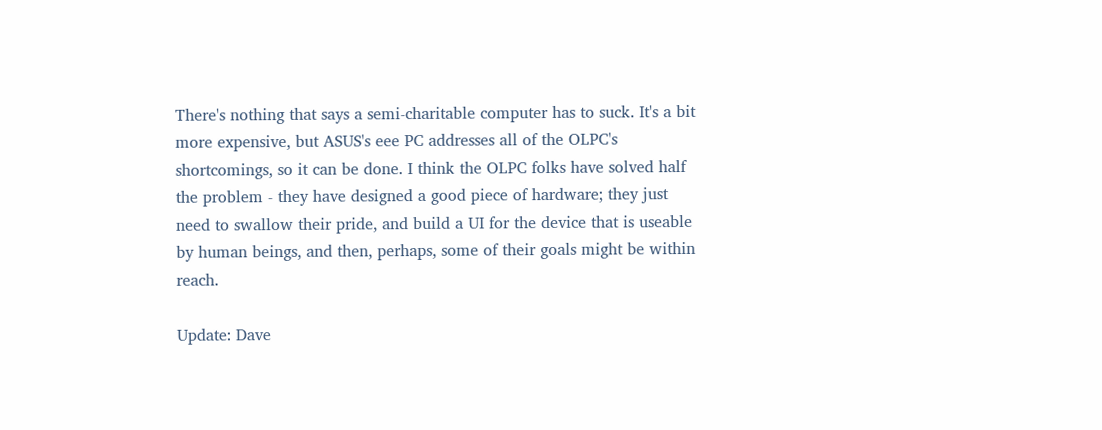There's nothing that says a semi-charitable computer has to suck. It's a bit more expensive, but ASUS's eee PC addresses all of the OLPC's shortcomings, so it can be done. I think the OLPC folks have solved half the problem - they have designed a good piece of hardware; they just need to swallow their pride, and build a UI for the device that is useable by human beings, and then, perhaps, some of their goals might be within reach.

Update: Dave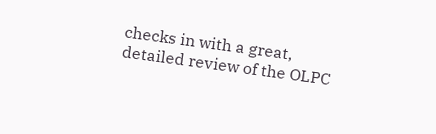checks in with a great, detailed review of the OLPC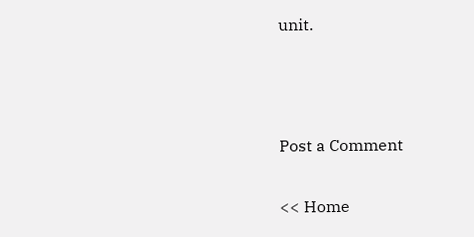unit.



Post a Comment

<< Home